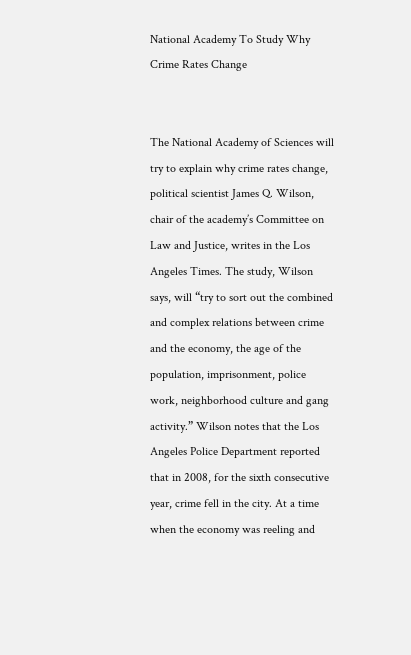National Academy To Study Why Crime Rates Change


The National Academy of Sciences will try to explain why crime rates change, political scientist James Q. Wilson, chair of the academy’s Committee on Law and Justice, writes in the Los Angeles Times. The study, Wilson says, will “try to sort out the combined and complex relations between crime and the economy, the age of the population, imprisonment, police work, neighborhood culture and gang activity.” Wilson notes that the Los Angeles Police Department reported that in 2008, for the sixth consecutive year, crime fell in the city. At a time when the economy was reeling and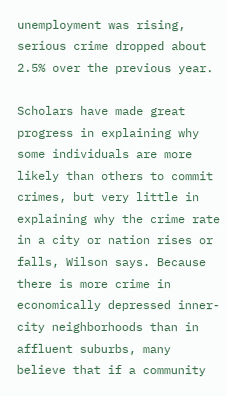unemployment was rising, serious crime dropped about 2.5% over the previous year.

Scholars have made great progress in explaining why some individuals are more likely than others to commit crimes, but very little in explaining why the crime rate in a city or nation rises or falls, Wilson says. Because there is more crime in economically depressed inner-city neighborhoods than in affluent suburbs, many believe that if a community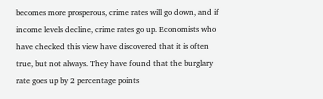becomes more prosperous, crime rates will go down, and if income levels decline, crime rates go up. Economists who have checked this view have discovered that it is often true, but not always. They have found that the burglary rate goes up by 2 percentage points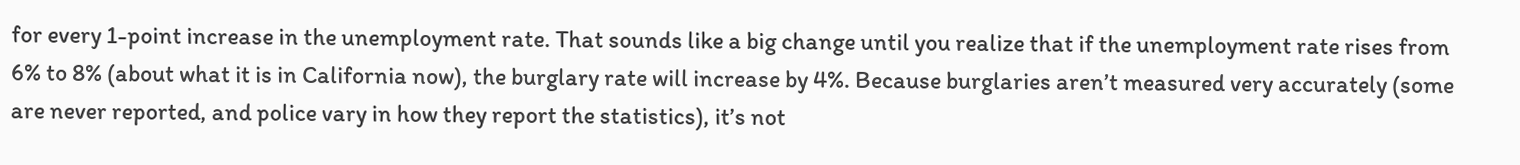for every 1-point increase in the unemployment rate. That sounds like a big change until you realize that if the unemployment rate rises from 6% to 8% (about what it is in California now), the burglary rate will increase by 4%. Because burglaries aren’t measured very accurately (some are never reported, and police vary in how they report the statistics), it’s not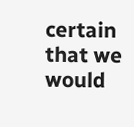certain that we would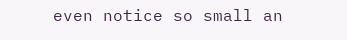even notice so small an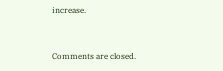increase.


Comments are closed.